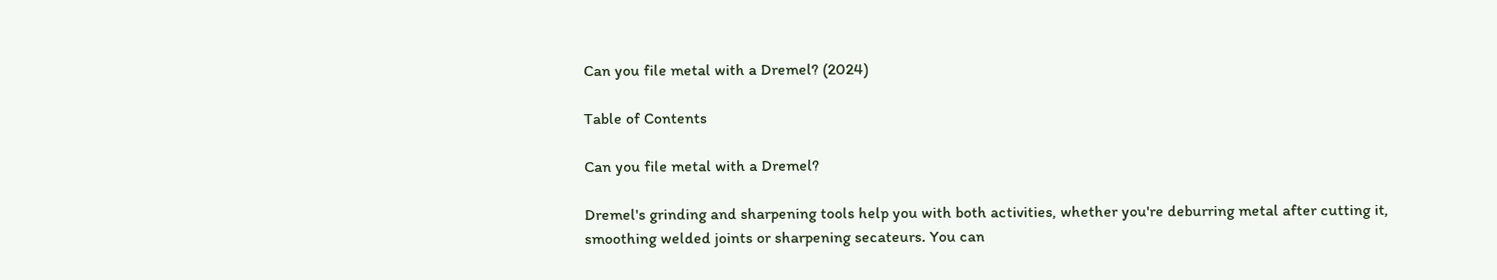Can you file metal with a Dremel? (2024)

Table of Contents

Can you file metal with a Dremel?

Dremel's grinding and sharpening tools help you with both activities, whether you're deburring metal after cutting it, smoothing welded joints or sharpening secateurs. You can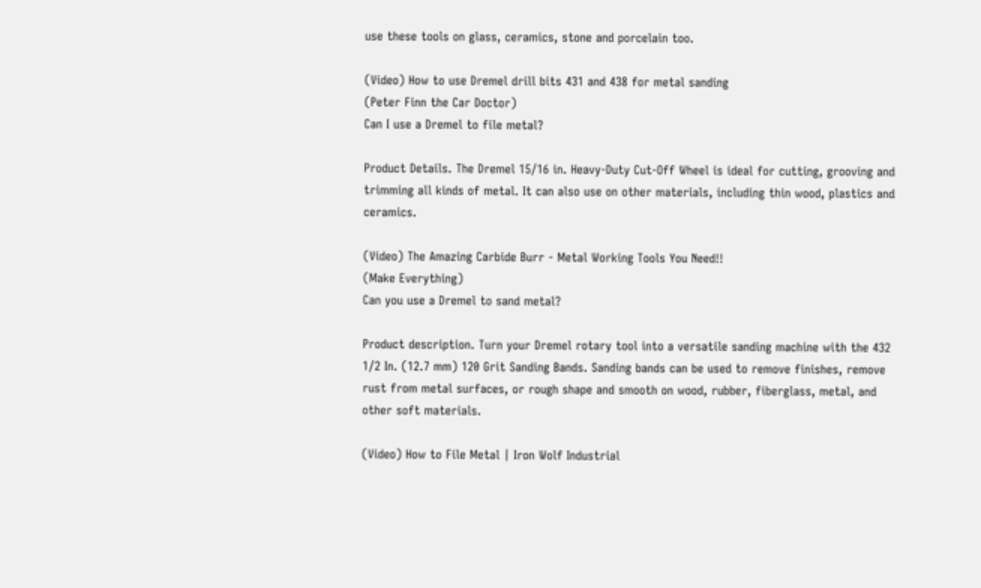use these tools on glass, ceramics, stone and porcelain too.

(Video) How to use Dremel drill bits 431 and 438 for metal sanding
(Peter Finn the Car Doctor)
Can I use a Dremel to file metal?

Product Details. The Dremel 15/16 in. Heavy-Duty Cut-Off Wheel is ideal for cutting, grooving and trimming all kinds of metal. It can also use on other materials, including thin wood, plastics and ceramics.

(Video) The Amazing Carbide Burr - Metal Working Tools You Need!!
(Make Everything)
Can you use a Dremel to sand metal?

Product description. Turn your Dremel rotary tool into a versatile sanding machine with the 432 1/2 In. (12.7 mm) 120 Grit Sanding Bands. Sanding bands can be used to remove finishes, remove rust from metal surfaces, or rough shape and smooth on wood, rubber, fiberglass, metal, and other soft materials.

(Video) How to File Metal | Iron Wolf Industrial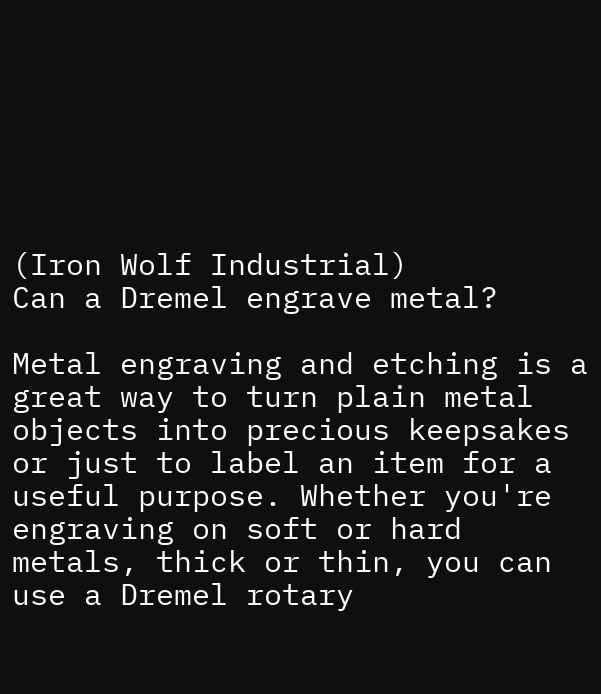(Iron Wolf Industrial)
Can a Dremel engrave metal?

Metal engraving and etching is a great way to turn plain metal objects into precious keepsakes or just to label an item for a useful purpose. Whether you're engraving on soft or hard metals, thick or thin, you can use a Dremel rotary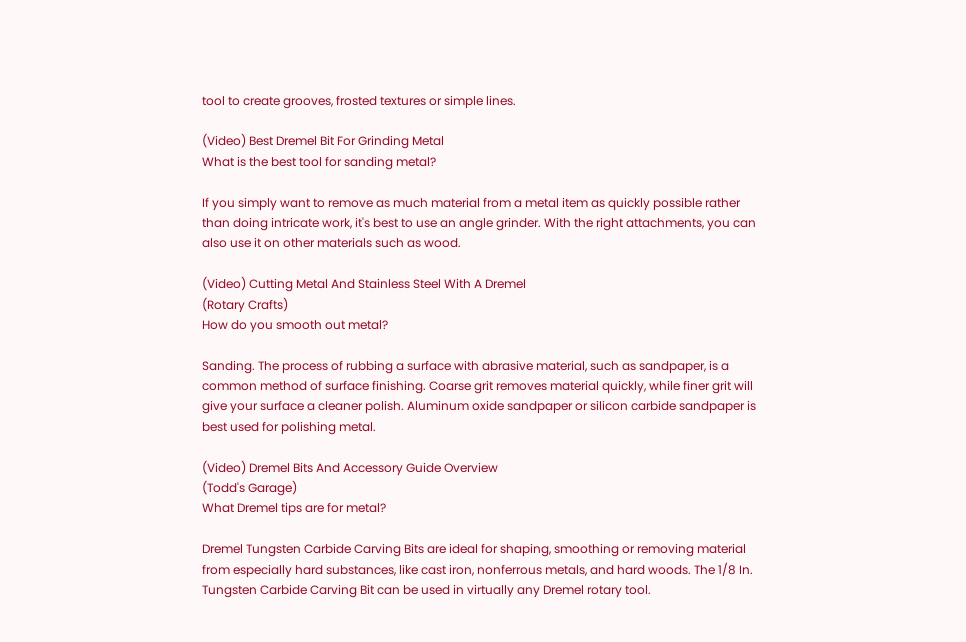tool to create grooves, frosted textures or simple lines.

(Video) Best Dremel Bit For Grinding Metal
What is the best tool for sanding metal?

If you simply want to remove as much material from a metal item as quickly possible rather than doing intricate work, it's best to use an angle grinder. With the right attachments, you can also use it on other materials such as wood.

(Video) Cutting Metal And Stainless Steel With A Dremel
(Rotary Crafts)
How do you smooth out metal?

Sanding. The process of rubbing a surface with abrasive material, such as sandpaper, is a common method of surface finishing. Coarse grit removes material quickly, while finer grit will give your surface a cleaner polish. Aluminum oxide sandpaper or silicon carbide sandpaper is best used for polishing metal.

(Video) Dremel Bits And Accessory Guide Overview
(Todd's Garage)
What Dremel tips are for metal?

Dremel Tungsten Carbide Carving Bits are ideal for shaping, smoothing or removing material from especially hard substances, like cast iron, nonferrous metals, and hard woods. The 1/8 In. Tungsten Carbide Carving Bit can be used in virtually any Dremel rotary tool.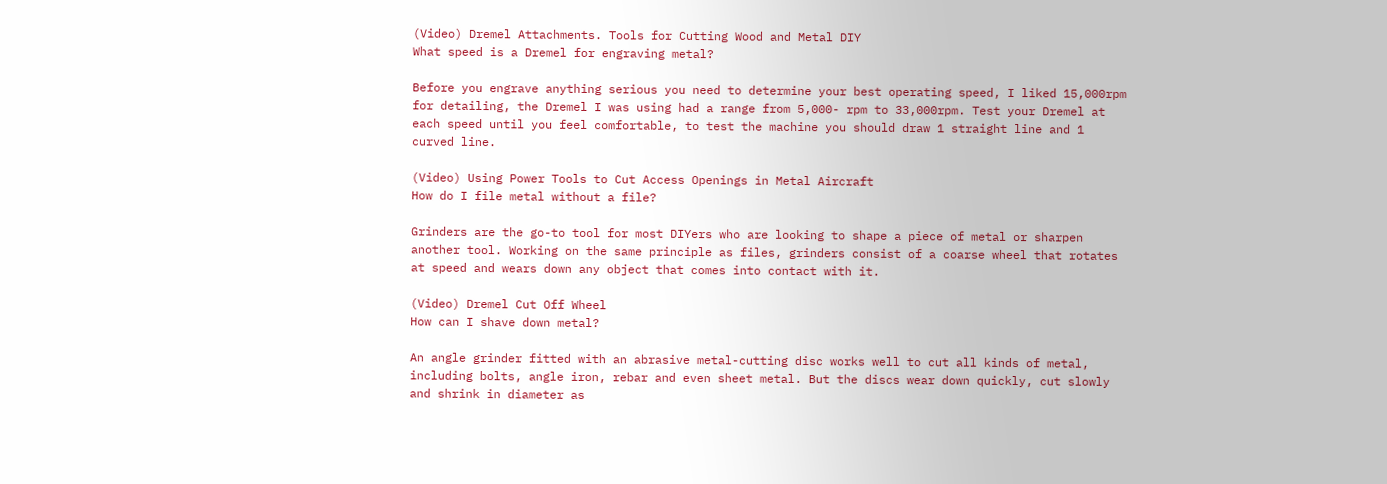(Video) Dremel Attachments. Tools for Cutting Wood and Metal DIY
What speed is a Dremel for engraving metal?

Before you engrave anything serious you need to determine your best operating speed, I liked 15,000rpm for detailing, the Dremel I was using had a range from 5,000- rpm to 33,000rpm. Test your Dremel at each speed until you feel comfortable, to test the machine you should draw 1 straight line and 1 curved line.

(Video) Using Power Tools to Cut Access Openings in Metal Aircraft
How do I file metal without a file?

Grinders are the go-to tool for most DIYers who are looking to shape a piece of metal or sharpen another tool. Working on the same principle as files, grinders consist of a coarse wheel that rotates at speed and wears down any object that comes into contact with it.

(Video) Dremel Cut Off Wheel
How can I shave down metal?

An angle grinder fitted with an abrasive metal-cutting disc works well to cut all kinds of metal, including bolts, angle iron, rebar and even sheet metal. But the discs wear down quickly, cut slowly and shrink in diameter as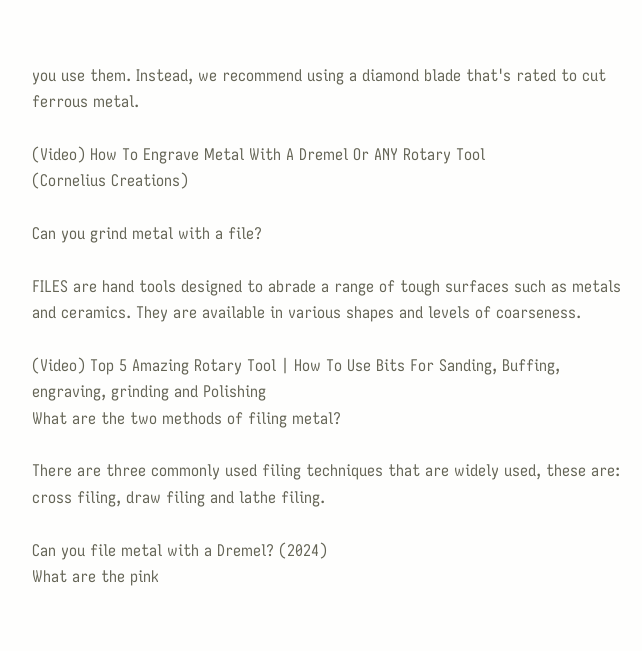you use them. Instead, we recommend using a diamond blade that's rated to cut ferrous metal.

(Video) How To Engrave Metal With A Dremel Or ANY Rotary Tool
(Cornelius Creations)

Can you grind metal with a file?

FILES are hand tools designed to abrade a range of tough surfaces such as metals and ceramics. They are available in various shapes and levels of coarseness.

(Video) Top 5 Amazing Rotary Tool | How To Use Bits For Sanding, Buffing, engraving, grinding and Polishing
What are the two methods of filing metal?

There are three commonly used filing techniques that are widely used, these are: cross filing, draw filing and lathe filing.

Can you file metal with a Dremel? (2024)
What are the pink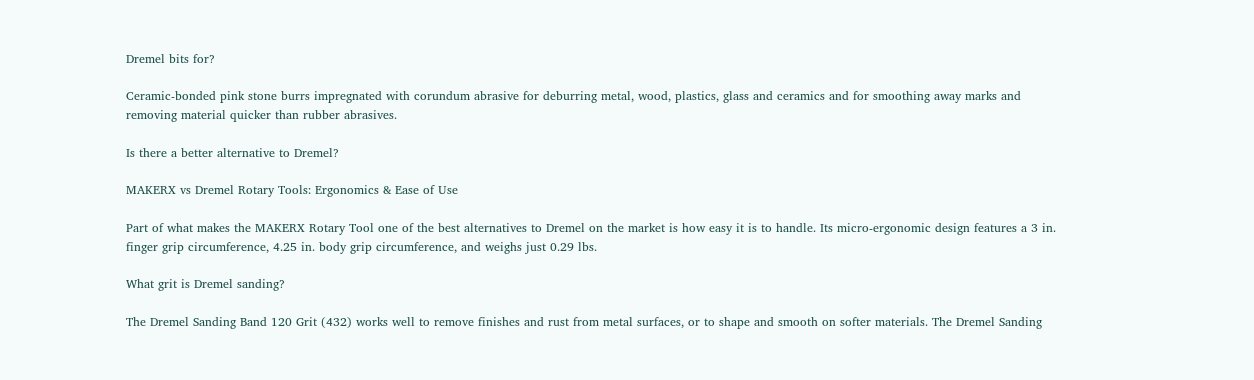Dremel bits for?

Ceramic-bonded pink stone burrs impregnated with corundum abrasive for deburring metal, wood, plastics, glass and ceramics and for smoothing away marks and removing material quicker than rubber abrasives.

Is there a better alternative to Dremel?

MAKERX vs Dremel Rotary Tools: Ergonomics & Ease of Use

Part of what makes the MAKERX Rotary Tool one of the best alternatives to Dremel on the market is how easy it is to handle. Its micro-ergonomic design features a 3 in. finger grip circumference, 4.25 in. body grip circumference, and weighs just 0.29 lbs.

What grit is Dremel sanding?

The Dremel Sanding Band 120 Grit (432) works well to remove finishes and rust from metal surfaces, or to shape and smooth on softer materials. The Dremel Sanding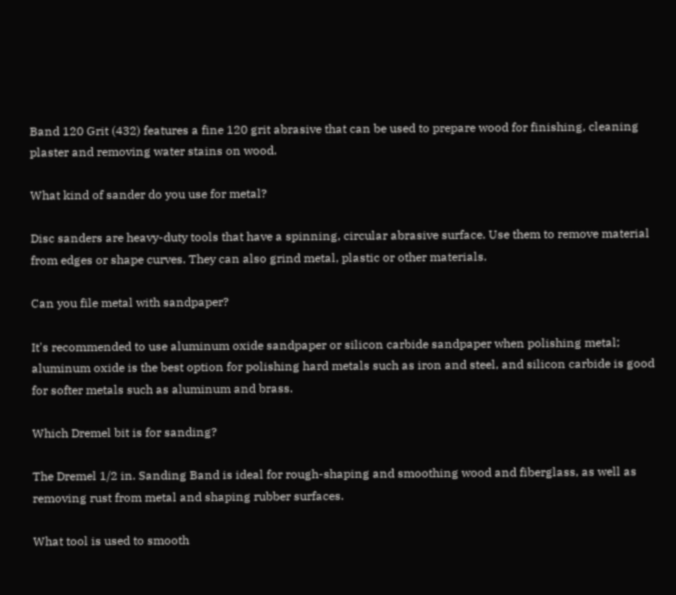Band 120 Grit (432) features a fine 120 grit abrasive that can be used to prepare wood for finishing, cleaning plaster and removing water stains on wood.

What kind of sander do you use for metal?

Disc sanders are heavy-duty tools that have a spinning, circular abrasive surface. Use them to remove material from edges or shape curves. They can also grind metal, plastic or other materials.

Can you file metal with sandpaper?

It's recommended to use aluminum oxide sandpaper or silicon carbide sandpaper when polishing metal; aluminum oxide is the best option for polishing hard metals such as iron and steel, and silicon carbide is good for softer metals such as aluminum and brass.

Which Dremel bit is for sanding?

The Dremel 1/2 in. Sanding Band is ideal for rough-shaping and smoothing wood and fiberglass, as well as removing rust from metal and shaping rubber surfaces.

What tool is used to smooth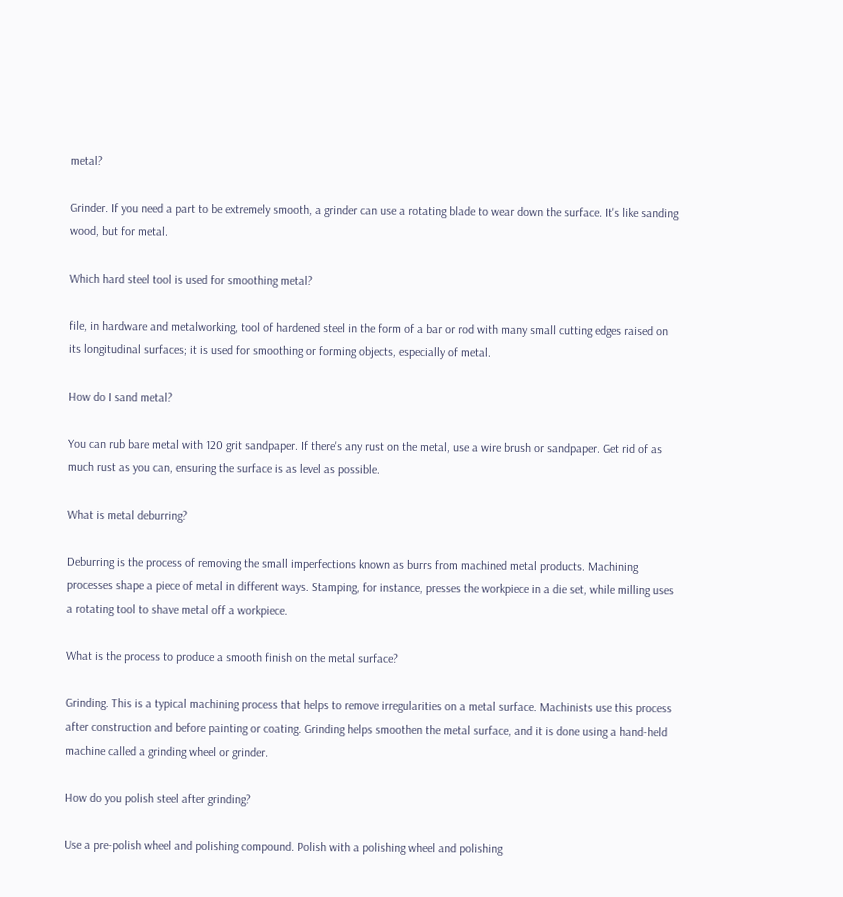metal?

Grinder. If you need a part to be extremely smooth, a grinder can use a rotating blade to wear down the surface. It's like sanding wood, but for metal.

Which hard steel tool is used for smoothing metal?

file, in hardware and metalworking, tool of hardened steel in the form of a bar or rod with many small cutting edges raised on its longitudinal surfaces; it is used for smoothing or forming objects, especially of metal.

How do I sand metal?

You can rub bare metal with 120 grit sandpaper. If there's any rust on the metal, use a wire brush or sandpaper. Get rid of as much rust as you can, ensuring the surface is as level as possible.

What is metal deburring?

Deburring is the process of removing the small imperfections known as burrs from machined metal products. Machining processes shape a piece of metal in different ways. Stamping, for instance, presses the workpiece in a die set, while milling uses a rotating tool to shave metal off a workpiece.

What is the process to produce a smooth finish on the metal surface?

Grinding. This is a typical machining process that helps to remove irregularities on a metal surface. Machinists use this process after construction and before painting or coating. Grinding helps smoothen the metal surface, and it is done using a hand-held machine called a grinding wheel or grinder.

How do you polish steel after grinding?

Use a pre-polish wheel and polishing compound. Polish with a polishing wheel and polishing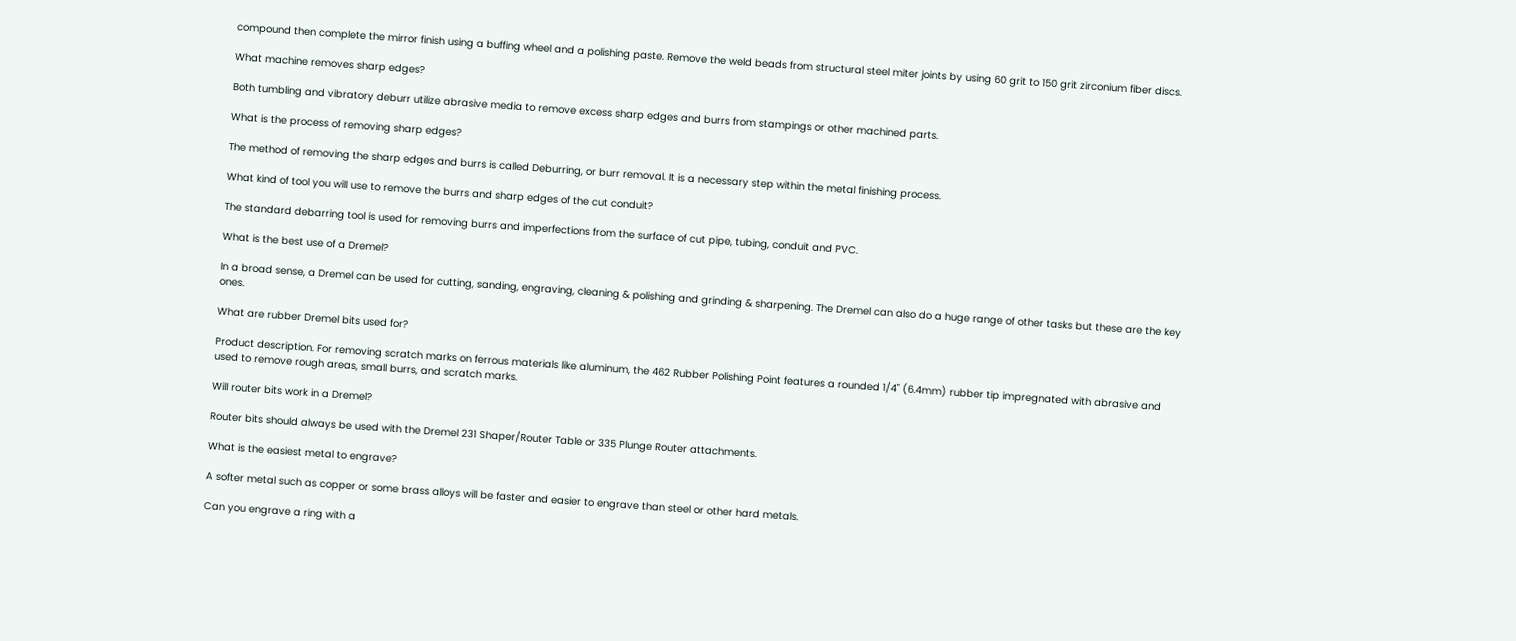compound then complete the mirror finish using a buffing wheel and a polishing paste. Remove the weld beads from structural steel miter joints by using 60 grit to 150 grit zirconium fiber discs.

What machine removes sharp edges?

Both tumbling and vibratory deburr utilize abrasive media to remove excess sharp edges and burrs from stampings or other machined parts.

What is the process of removing sharp edges?

The method of removing the sharp edges and burrs is called Deburring, or burr removal. It is a necessary step within the metal finishing process.

What kind of tool you will use to remove the burrs and sharp edges of the cut conduit?

The standard debarring tool is used for removing burrs and imperfections from the surface of cut pipe, tubing, conduit and PVC.

What is the best use of a Dremel?

In a broad sense, a Dremel can be used for cutting, sanding, engraving, cleaning & polishing and grinding & sharpening. The Dremel can also do a huge range of other tasks but these are the key ones.

What are rubber Dremel bits used for?

Product description. For removing scratch marks on ferrous materials like aluminum, the 462 Rubber Polishing Point features a rounded 1/4" (6.4mm) rubber tip impregnated with abrasive and used to remove rough areas, small burrs, and scratch marks.

Will router bits work in a Dremel?

Router bits should always be used with the Dremel 231 Shaper/Router Table or 335 Plunge Router attachments.

What is the easiest metal to engrave?

A softer metal such as copper or some brass alloys will be faster and easier to engrave than steel or other hard metals.

Can you engrave a ring with a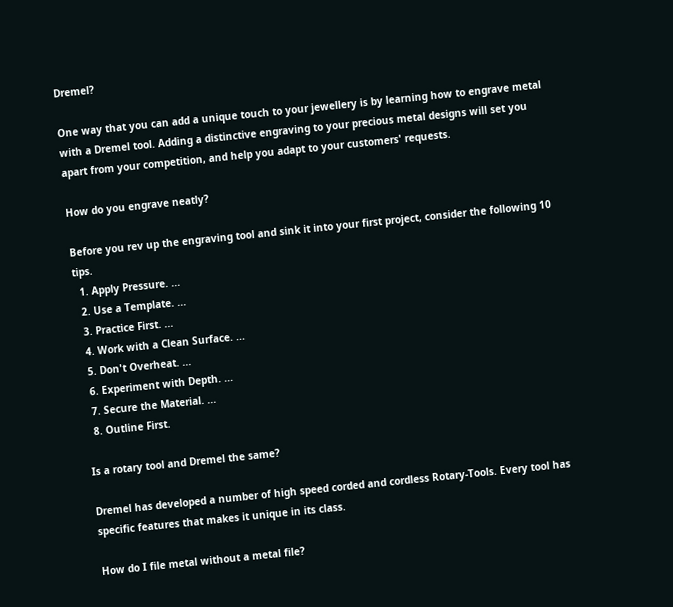Dremel?

One way that you can add a unique touch to your jewellery is by learning how to engrave metal with a Dremel tool. Adding a distinctive engraving to your precious metal designs will set you apart from your competition, and help you adapt to your customers' requests.

How do you engrave neatly?

Before you rev up the engraving tool and sink it into your first project, consider the following 10 tips.
  1. Apply Pressure. ...
  2. Use a Template. ...
  3. Practice First. ...
  4. Work with a Clean Surface. ...
  5. Don't Overheat. ...
  6. Experiment with Depth. ...
  7. Secure the Material. ...
  8. Outline First.

Is a rotary tool and Dremel the same?

Dremel has developed a number of high speed corded and cordless Rotary-Tools. Every tool has specific features that makes it unique in its class.

How do I file metal without a metal file?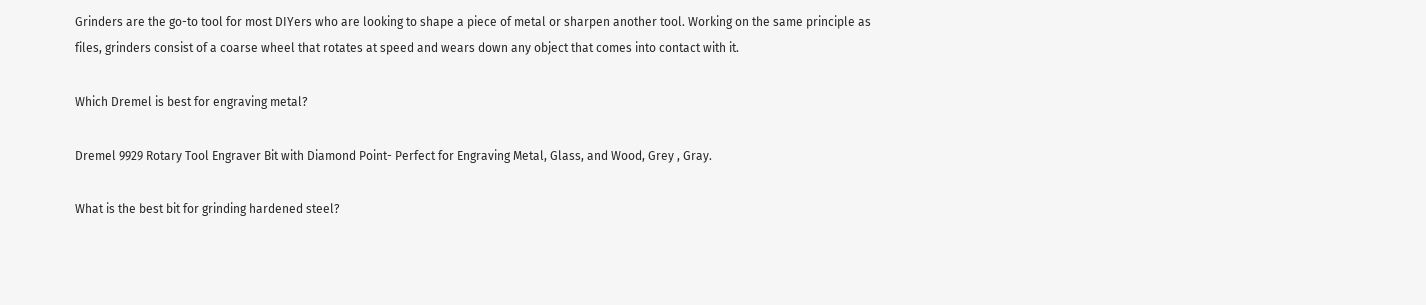Grinders are the go-to tool for most DIYers who are looking to shape a piece of metal or sharpen another tool. Working on the same principle as files, grinders consist of a coarse wheel that rotates at speed and wears down any object that comes into contact with it.

Which Dremel is best for engraving metal?

Dremel 9929 Rotary Tool Engraver Bit with Diamond Point- Perfect for Engraving Metal, Glass, and Wood, Grey , Gray.

What is the best bit for grinding hardened steel?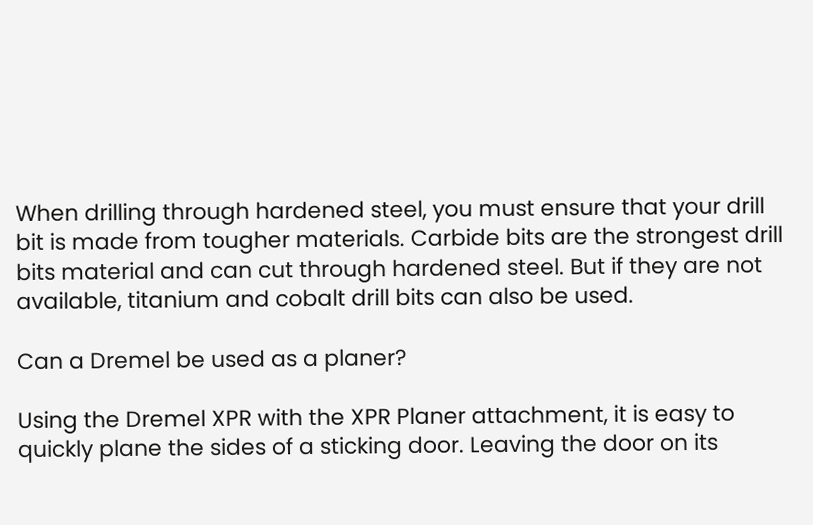When drilling through hardened steel, you must ensure that your drill bit is made from tougher materials. Carbide bits are the strongest drill bits material and can cut through hardened steel. But if they are not available, titanium and cobalt drill bits can also be used.

Can a Dremel be used as a planer?

Using the Dremel XPR with the XPR Planer attachment, it is easy to quickly plane the sides of a sticking door. Leaving the door on its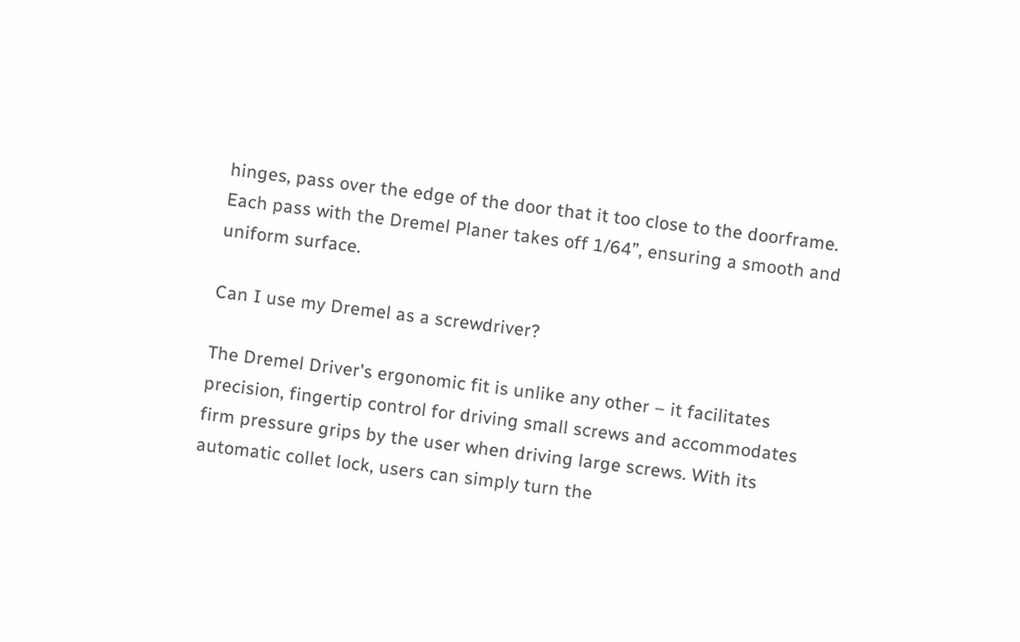hinges, pass over the edge of the door that it too close to the doorframe. Each pass with the Dremel Planer takes off 1/64”, ensuring a smooth and uniform surface.

Can I use my Dremel as a screwdriver?

The Dremel Driver's ergonomic fit is unlike any other – it facilitates precision, fingertip control for driving small screws and accommodates firm pressure grips by the user when driving large screws. With its automatic collet lock, users can simply turn the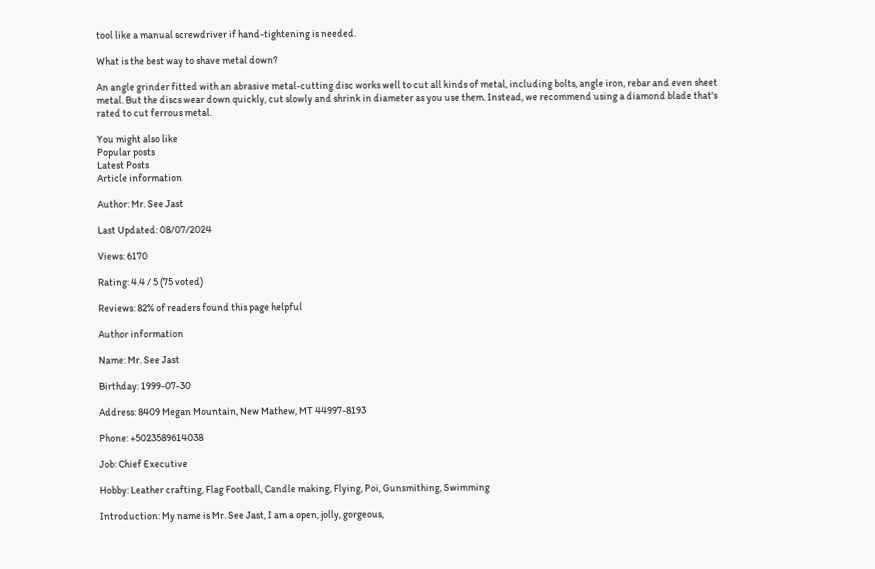tool like a manual screwdriver if hand-tightening is needed.

What is the best way to shave metal down?

An angle grinder fitted with an abrasive metal-cutting disc works well to cut all kinds of metal, including bolts, angle iron, rebar and even sheet metal. But the discs wear down quickly, cut slowly and shrink in diameter as you use them. Instead, we recommend using a diamond blade that's rated to cut ferrous metal.

You might also like
Popular posts
Latest Posts
Article information

Author: Mr. See Jast

Last Updated: 08/07/2024

Views: 6170

Rating: 4.4 / 5 (75 voted)

Reviews: 82% of readers found this page helpful

Author information

Name: Mr. See Jast

Birthday: 1999-07-30

Address: 8409 Megan Mountain, New Mathew, MT 44997-8193

Phone: +5023589614038

Job: Chief Executive

Hobby: Leather crafting, Flag Football, Candle making, Flying, Poi, Gunsmithing, Swimming

Introduction: My name is Mr. See Jast, I am a open, jolly, gorgeous,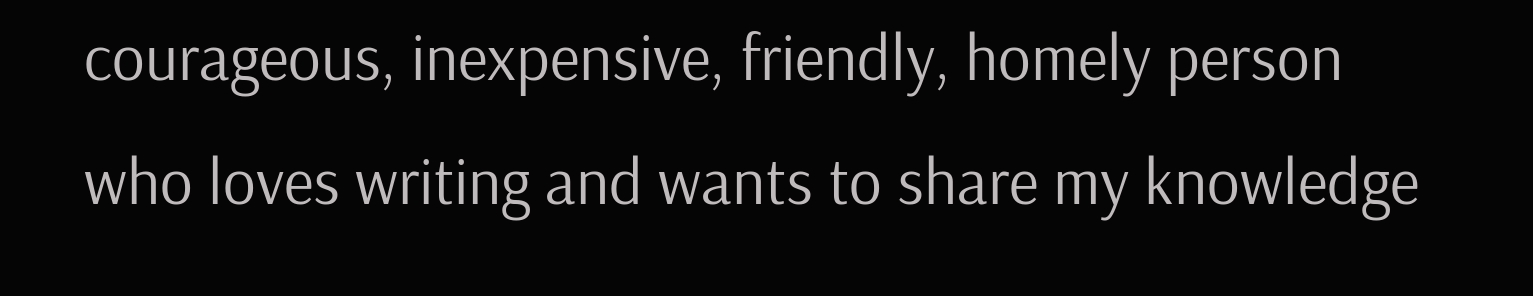courageous, inexpensive, friendly, homely person who loves writing and wants to share my knowledge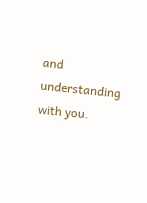and understanding with you.